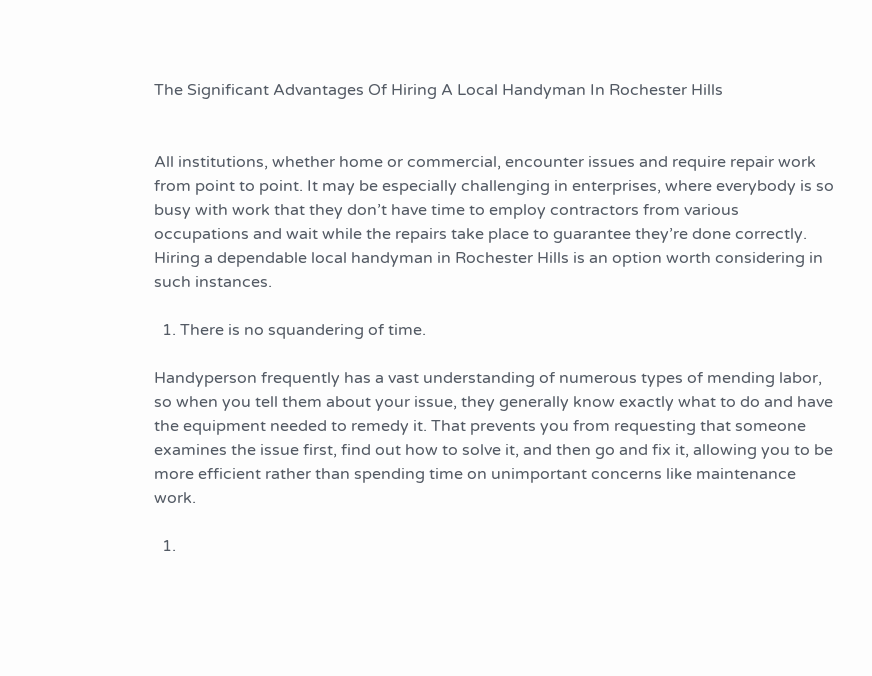The Significant Advantages Of Hiring A Local Handyman In Rochester Hills


All institutions, whether home or commercial, encounter issues and require repair work from point to point. It may be especially challenging in enterprises, where everybody is so busy with work that they don’t have time to employ contractors from various occupations and wait while the repairs take place to guarantee they’re done correctly. Hiring a dependable local handyman in Rochester Hills is an option worth considering in such instances.

  1. There is no squandering of time.

Handyperson frequently has a vast understanding of numerous types of mending labor, so when you tell them about your issue, they generally know exactly what to do and have the equipment needed to remedy it. That prevents you from requesting that someone examines the issue first, find out how to solve it, and then go and fix it, allowing you to be more efficient rather than spending time on unimportant concerns like maintenance work.

  1.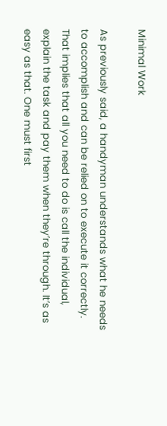Minimal Work

As previously said, a handyman understands what he needs to accomplish and can be relied on to execute it correctly. That implies that all you need to do is call the individual, explain the task and pay them when they’re through. It’s as easy as that. One must first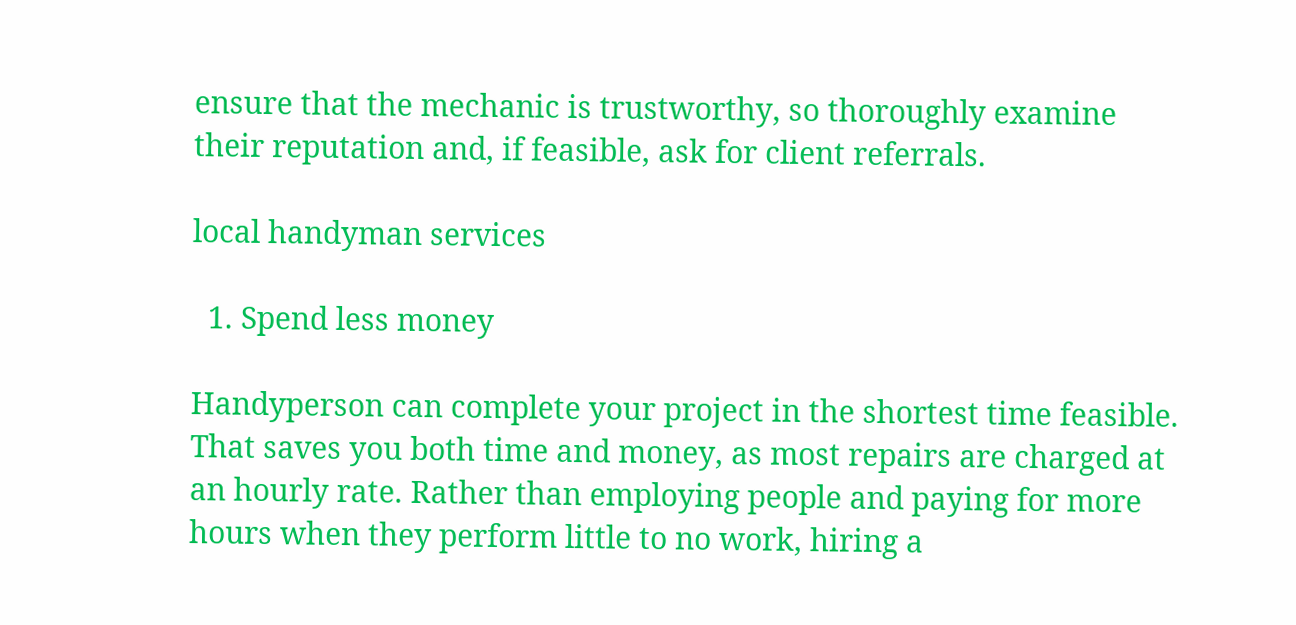ensure that the mechanic is trustworthy, so thoroughly examine their reputation and, if feasible, ask for client referrals.

local handyman services

  1. Spend less money

Handyperson can complete your project in the shortest time feasible. That saves you both time and money, as most repairs are charged at an hourly rate. Rather than employing people and paying for more hours when they perform little to no work, hiring a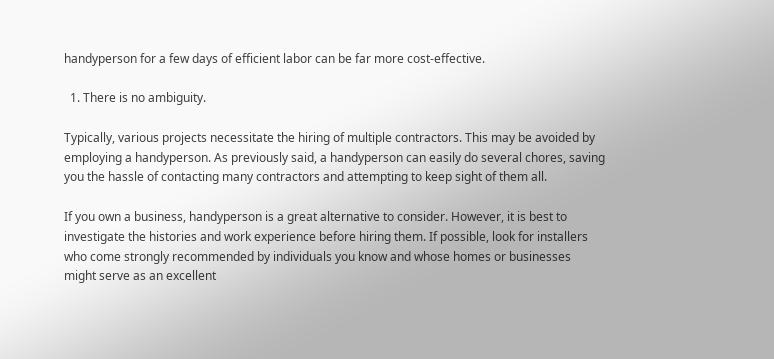handyperson for a few days of efficient labor can be far more cost-effective.

  1. There is no ambiguity.

Typically, various projects necessitate the hiring of multiple contractors. This may be avoided by employing a handyperson. As previously said, a handyperson can easily do several chores, saving you the hassle of contacting many contractors and attempting to keep sight of them all.

If you own a business, handyperson is a great alternative to consider. However, it is best to investigate the histories and work experience before hiring them. If possible, look for installers who come strongly recommended by individuals you know and whose homes or businesses might serve as an excellent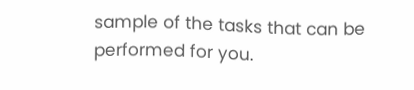sample of the tasks that can be performed for you.